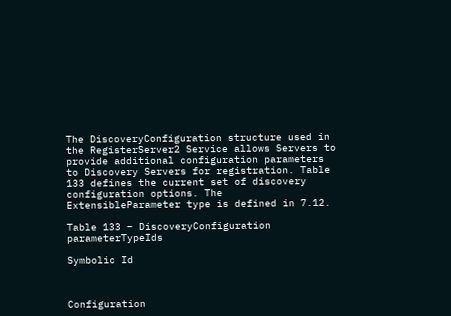The DiscoveryConfiguration structure used in the RegisterServer2 Service allows Servers to provide additional configuration parameters to Discovery Servers for registration. Table 133 defines the current set of discovery configuration options. The ExtensibleParameter type is defined in 7.12.

Table 133 – DiscoveryConfiguration parameterTypeIds

Symbolic Id



Configuration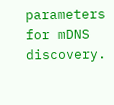parameters for mDNS discovery.